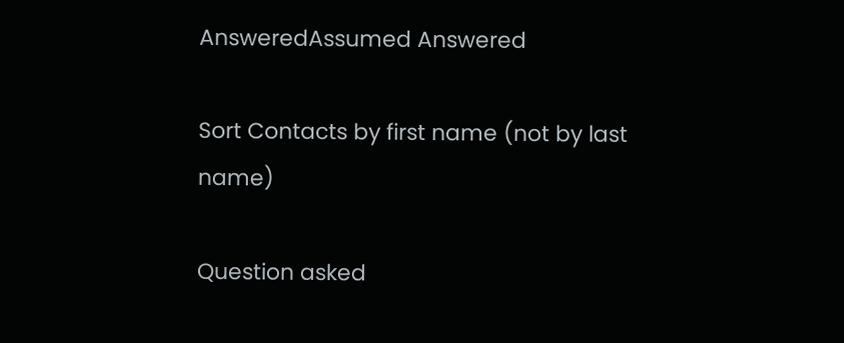AnsweredAssumed Answered

Sort Contacts by first name (not by last name)

Question asked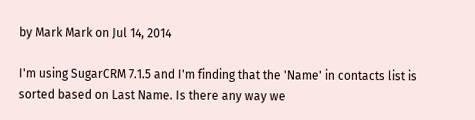by Mark Mark on Jul 14, 2014

I'm using SugarCRM 7.1.5 and I'm finding that the 'Name' in contacts list is sorted based on Last Name. Is there any way we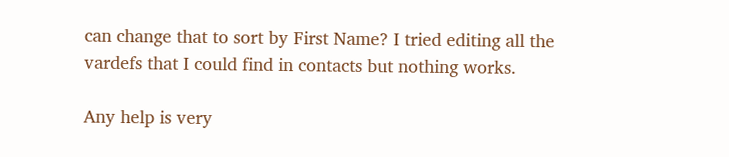can change that to sort by First Name? I tried editing all the vardefs that I could find in contacts but nothing works.

Any help is very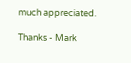much appreciated.

Thanks - Mark